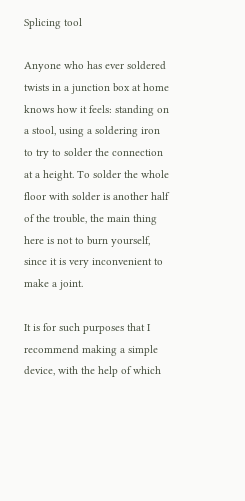Splicing tool

Anyone who has ever soldered twists in a junction box at home knows how it feels: standing on a stool, using a soldering iron to try to solder the connection at a height. To solder the whole floor with solder is another half of the trouble, the main thing here is not to burn yourself, since it is very inconvenient to make a joint.

It is for such purposes that I recommend making a simple device, with the help of which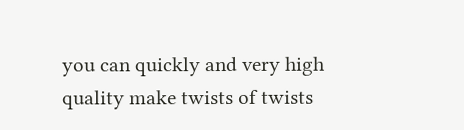you can quickly and very high quality make twists of twists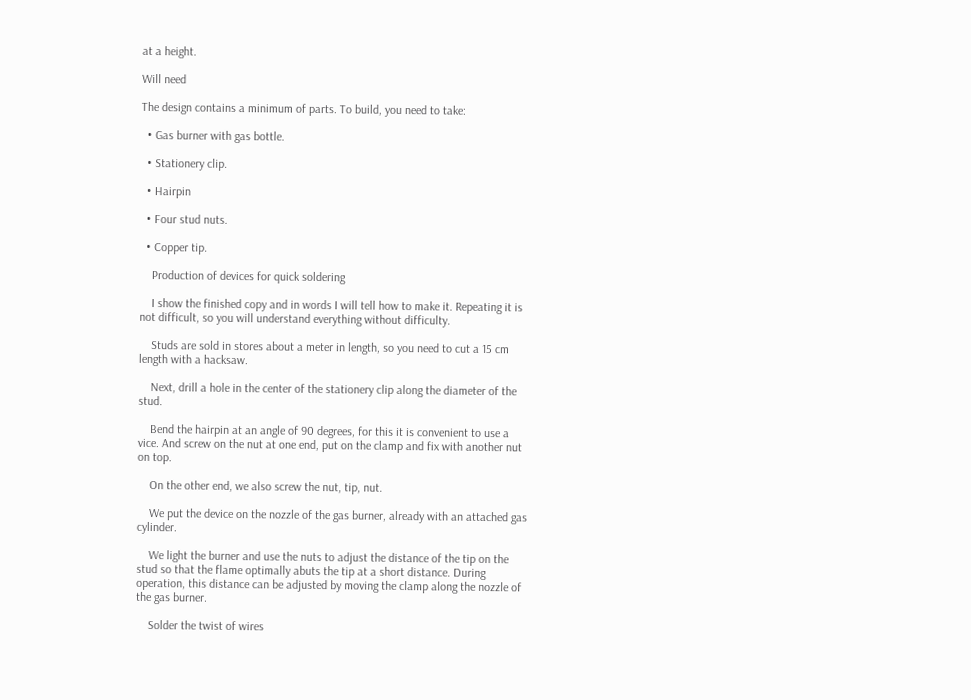at a height.

Will need

The design contains a minimum of parts. To build, you need to take:

  • Gas burner with gas bottle.

  • Stationery clip.

  • Hairpin

  • Four stud nuts.

  • Copper tip.

    Production of devices for quick soldering

    I show the finished copy and in words I will tell how to make it. Repeating it is not difficult, so you will understand everything without difficulty.

    Studs are sold in stores about a meter in length, so you need to cut a 15 cm length with a hacksaw.

    Next, drill a hole in the center of the stationery clip along the diameter of the stud.

    Bend the hairpin at an angle of 90 degrees, for this it is convenient to use a vice. And screw on the nut at one end, put on the clamp and fix with another nut on top.

    On the other end, we also screw the nut, tip, nut.

    We put the device on the nozzle of the gas burner, already with an attached gas cylinder.

    We light the burner and use the nuts to adjust the distance of the tip on the stud so that the flame optimally abuts the tip at a short distance. During operation, this distance can be adjusted by moving the clamp along the nozzle of the gas burner.

    Solder the twist of wires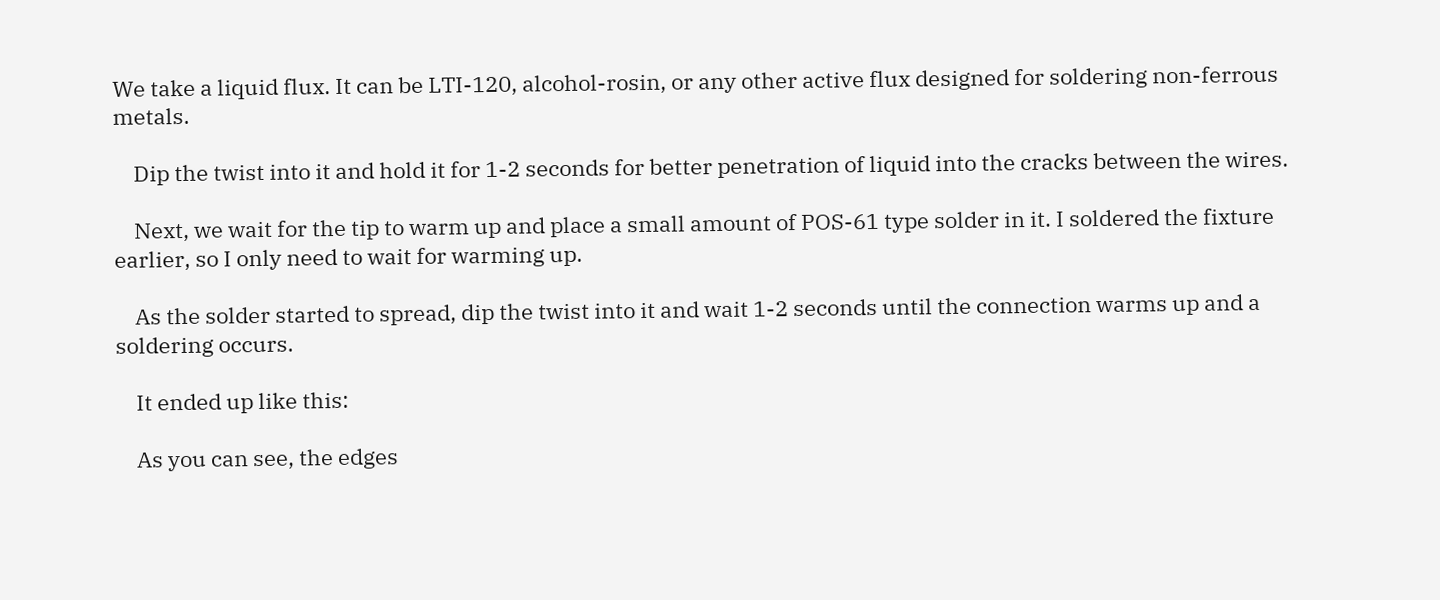We take a liquid flux. It can be LTI-120, alcohol-rosin, or any other active flux designed for soldering non-ferrous metals.

    Dip the twist into it and hold it for 1-2 seconds for better penetration of liquid into the cracks between the wires.

    Next, we wait for the tip to warm up and place a small amount of POS-61 type solder in it. I soldered the fixture earlier, so I only need to wait for warming up.

    As the solder started to spread, dip the twist into it and wait 1-2 seconds until the connection warms up and a soldering occurs.

    It ended up like this:

    As you can see, the edges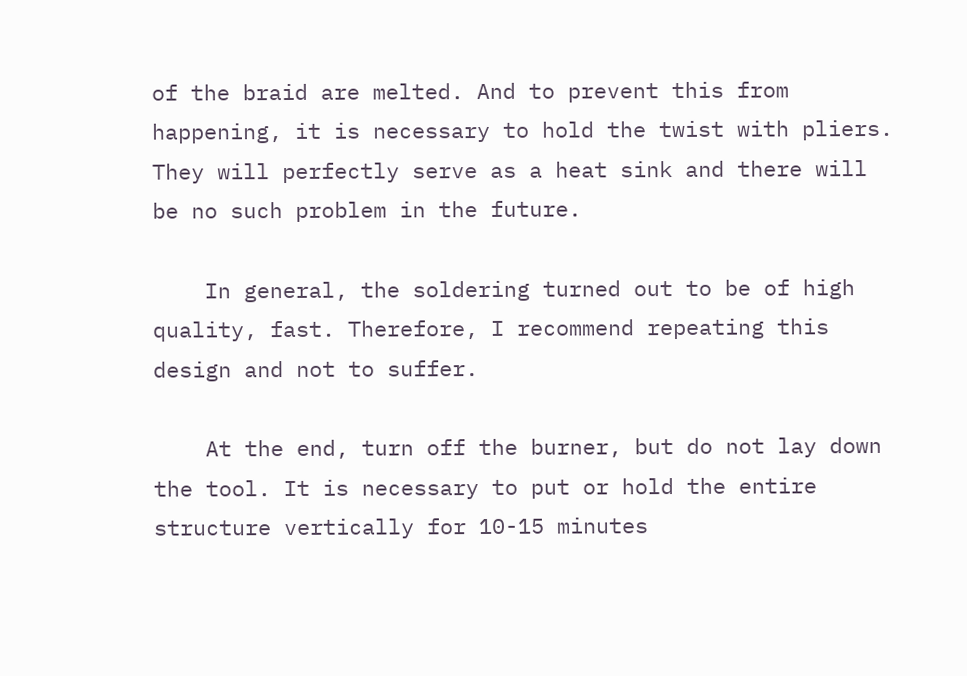of the braid are melted. And to prevent this from happening, it is necessary to hold the twist with pliers. They will perfectly serve as a heat sink and there will be no such problem in the future.

    In general, the soldering turned out to be of high quality, fast. Therefore, I recommend repeating this design and not to suffer.

    At the end, turn off the burner, but do not lay down the tool. It is necessary to put or hold the entire structure vertically for 10-15 minutes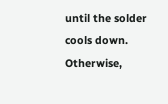until the solder cools down. Otherwise,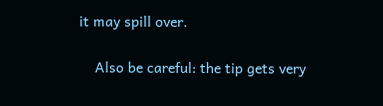it may spill over.

    Also be careful: the tip gets very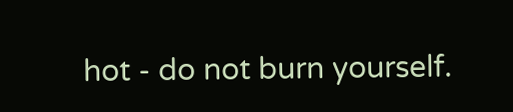hot - do not burn yourself.